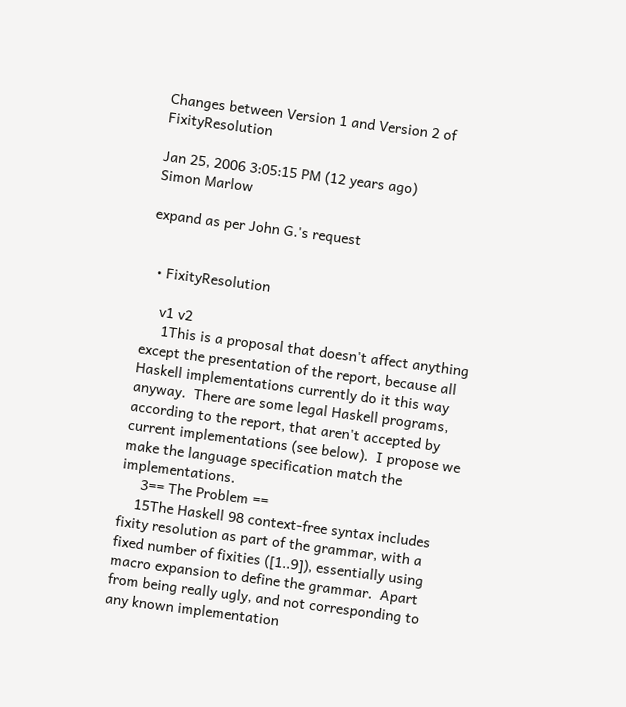Changes between Version 1 and Version 2 of FixityResolution

Jan 25, 2006 3:05:15 PM (12 years ago)
Simon Marlow

expand as per John G.'s request


  • FixityResolution

    v1 v2
     1This is a proposal that doesn't affect anything except the presentation of the report, because all Haskell implementations currently do it this way anyway.  There are some legal Haskell programs, according to the report, that aren't accepted by current implementations (see below).  I propose we make the language specification match the implementations.
     3== The Problem ==
    15The Haskell 98 context-free syntax includes fixity resolution as part of the grammar, with a fixed number of fixities ([1..9]), essentially using macro expansion to define the grammar.  Apart from being really ugly, and not corresponding to any known implementation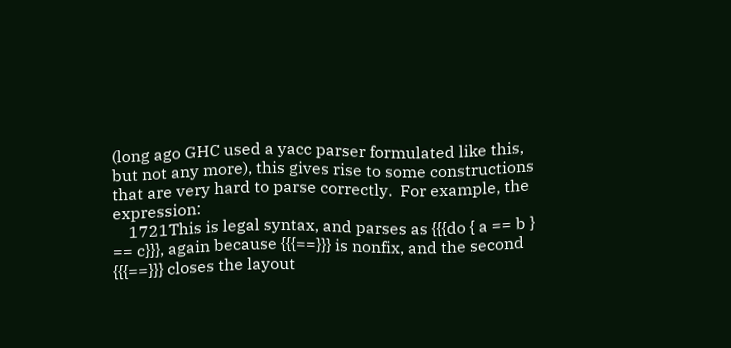(long ago GHC used a yacc parser formulated like this, but not any more), this gives rise to some constructions that are very hard to parse correctly.  For example, the expression:
    1721This is legal syntax, and parses as {{{do { a == b } == c}}}, again because {{{==}}} is nonfix, and the second {{{==}}} closes the layout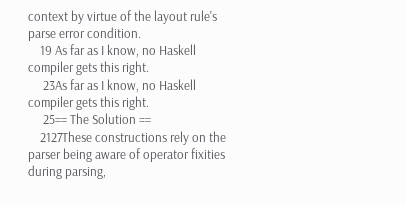context by virtue of the layout rule's parse error condition.
    19 As far as I know, no Haskell compiler gets this right.
     23As far as I know, no Haskell compiler gets this right.
     25== The Solution ==
    2127These constructions rely on the parser being aware of operator fixities during parsing,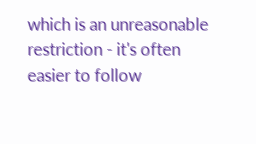which is an unreasonable restriction - it's often easier to follow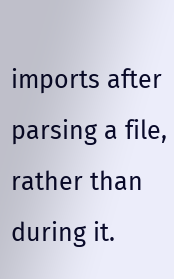imports after parsing a file, rather than during it.